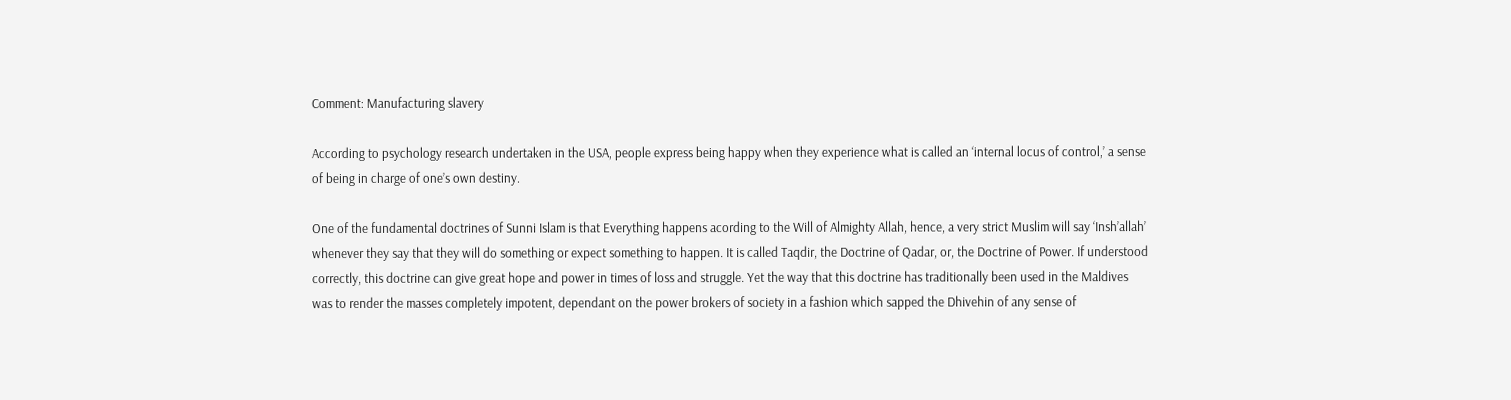Comment: Manufacturing slavery

According to psychology research undertaken in the USA, people express being happy when they experience what is called an ‘internal locus of control,’ a sense of being in charge of one’s own destiny.

One of the fundamental doctrines of Sunni Islam is that Everything happens acording to the Will of Almighty Allah, hence, a very strict Muslim will say ‘Insh’allah’ whenever they say that they will do something or expect something to happen. It is called Taqdir, the Doctrine of Qadar, or, the Doctrine of Power. If understood correctly, this doctrine can give great hope and power in times of loss and struggle. Yet the way that this doctrine has traditionally been used in the Maldives was to render the masses completely impotent, dependant on the power brokers of society in a fashion which sapped the Dhivehin of any sense of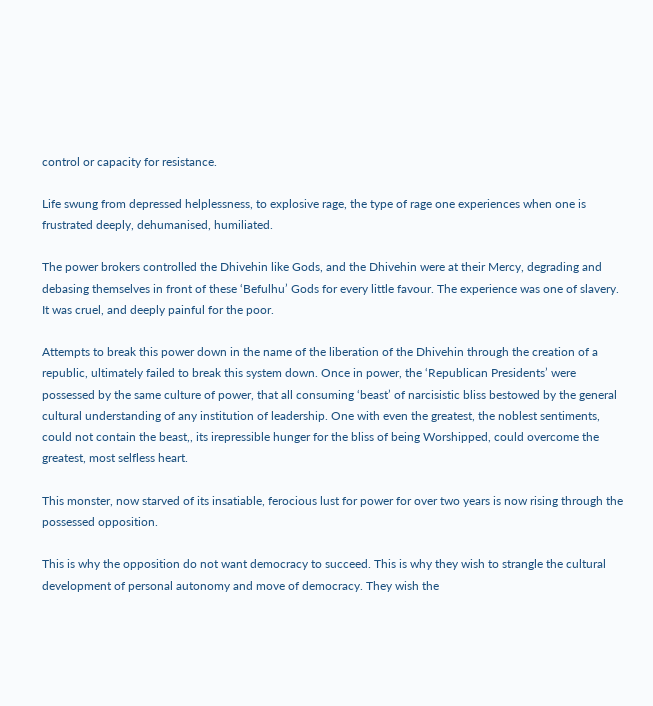control or capacity for resistance.

Life swung from depressed helplessness, to explosive rage, the type of rage one experiences when one is frustrated deeply, dehumanised, humiliated.

The power brokers controlled the Dhivehin like Gods, and the Dhivehin were at their Mercy, degrading and debasing themselves in front of these ‘Befulhu’ Gods for every little favour. The experience was one of slavery. It was cruel, and deeply painful for the poor.

Attempts to break this power down in the name of the liberation of the Dhivehin through the creation of a republic, ultimately failed to break this system down. Once in power, the ‘Republican Presidents’ were possessed by the same culture of power, that all consuming ‘beast’ of narcisistic bliss bestowed by the general cultural understanding of any institution of leadership. One with even the greatest, the noblest sentiments, could not contain the beast,, its irepressible hunger for the bliss of being Worshipped, could overcome the greatest, most selfless heart.

This monster, now starved of its insatiable, ferocious lust for power for over two years is now rising through the possessed opposition.

This is why the opposition do not want democracy to succeed. This is why they wish to strangle the cultural development of personal autonomy and move of democracy. They wish the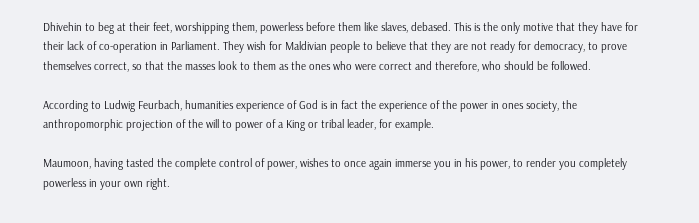Dhivehin to beg at their feet, worshipping them, powerless before them like slaves, debased. This is the only motive that they have for their lack of co-operation in Parliament. They wish for Maldivian people to believe that they are not ready for democracy, to prove themselves correct, so that the masses look to them as the ones who were correct and therefore, who should be followed.

According to Ludwig Feurbach, humanities experience of God is in fact the experience of the power in ones society, the anthropomorphic projection of the will to power of a King or tribal leader, for example.

Maumoon, having tasted the complete control of power, wishes to once again immerse you in his power, to render you completely powerless in your own right.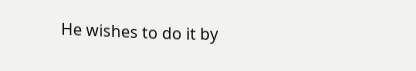He wishes to do it by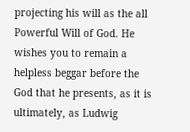projecting his will as the all Powerful Will of God. He wishes you to remain a helpless beggar before the God that he presents, as it is ultimately, as Ludwig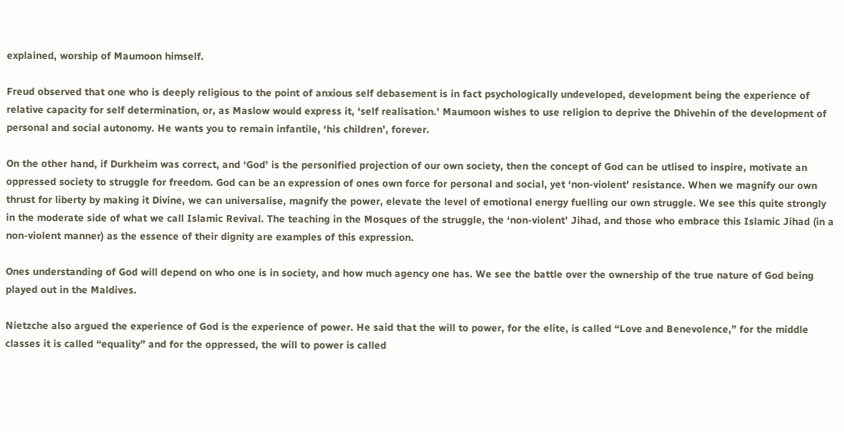explained, worship of Maumoon himself.

Freud observed that one who is deeply religious to the point of anxious self debasement is in fact psychologically undeveloped, development being the experience of relative capacity for self determination, or, as Maslow would express it, ‘self realisation.’ Maumoon wishes to use religion to deprive the Dhivehin of the development of personal and social autonomy. He wants you to remain infantile, ‘his children’, forever.

On the other hand, if Durkheim was correct, and ‘God’ is the personified projection of our own society, then the concept of God can be utlised to inspire, motivate an oppressed society to struggle for freedom. God can be an expression of ones own force for personal and social, yet ‘non-violent’ resistance. When we magnify our own thrust for liberty by making it Divine, we can universalise, magnify the power, elevate the level of emotional energy fuelling our own struggle. We see this quite strongly in the moderate side of what we call Islamic Revival. The teaching in the Mosques of the struggle, the ‘non-violent’ Jihad, and those who embrace this Islamic Jihad (in a non-violent manner) as the essence of their dignity are examples of this expression.

Ones understanding of God will depend on who one is in society, and how much agency one has. We see the battle over the ownership of the true nature of God being played out in the Maldives.

Nietzche also argued the experience of God is the experience of power. He said that the will to power, for the elite, is called “Love and Benevolence,” for the middle classes it is called “equality” and for the oppressed, the will to power is called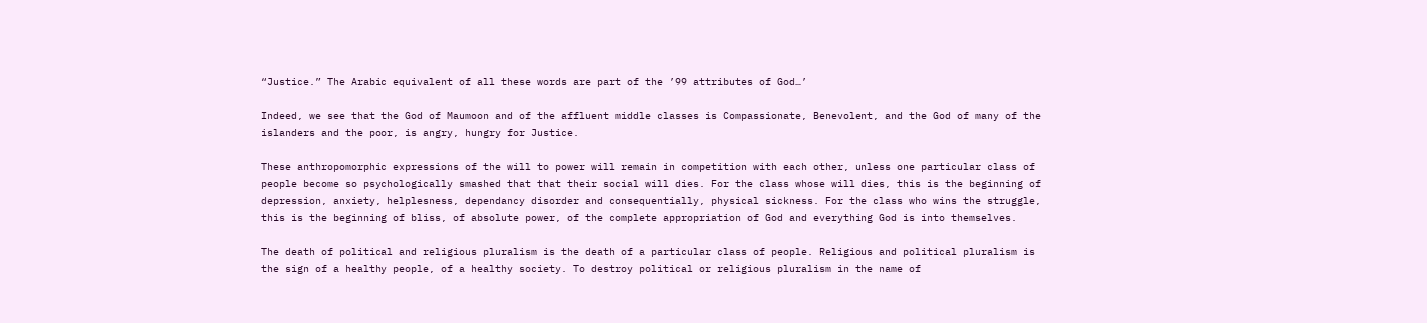“Justice.” The Arabic equivalent of all these words are part of the ’99 attributes of God…’

Indeed, we see that the God of Maumoon and of the affluent middle classes is Compassionate, Benevolent, and the God of many of the islanders and the poor, is angry, hungry for Justice.

These anthropomorphic expressions of the will to power will remain in competition with each other, unless one particular class of people become so psychologically smashed that that their social will dies. For the class whose will dies, this is the beginning of depression, anxiety, helplesness, dependancy disorder and consequentially, physical sickness. For the class who wins the struggle, this is the beginning of bliss, of absolute power, of the complete appropriation of God and everything God is into themselves.

The death of political and religious pluralism is the death of a particular class of people. Religious and political pluralism is the sign of a healthy people, of a healthy society. To destroy political or religious pluralism in the name of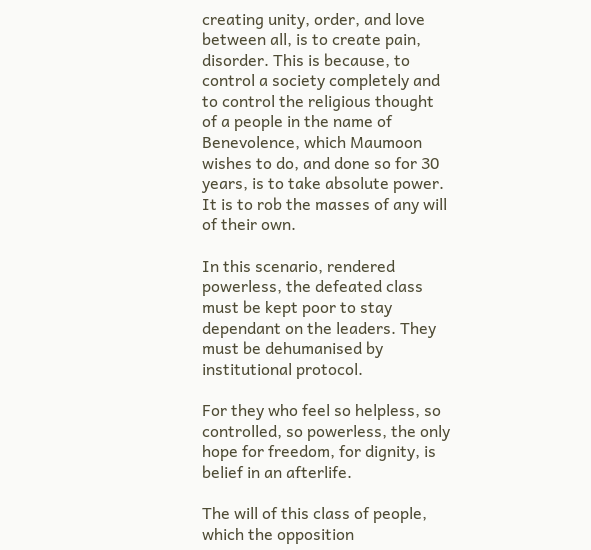creating unity, order, and love between all, is to create pain, disorder. This is because, to control a society completely and to control the religious thought of a people in the name of Benevolence, which Maumoon wishes to do, and done so for 30 years, is to take absolute power. It is to rob the masses of any will of their own.

In this scenario, rendered powerless, the defeated class must be kept poor to stay dependant on the leaders. They must be dehumanised by institutional protocol.

For they who feel so helpless, so controlled, so powerless, the only hope for freedom, for dignity, is belief in an afterlife.

The will of this class of people, which the opposition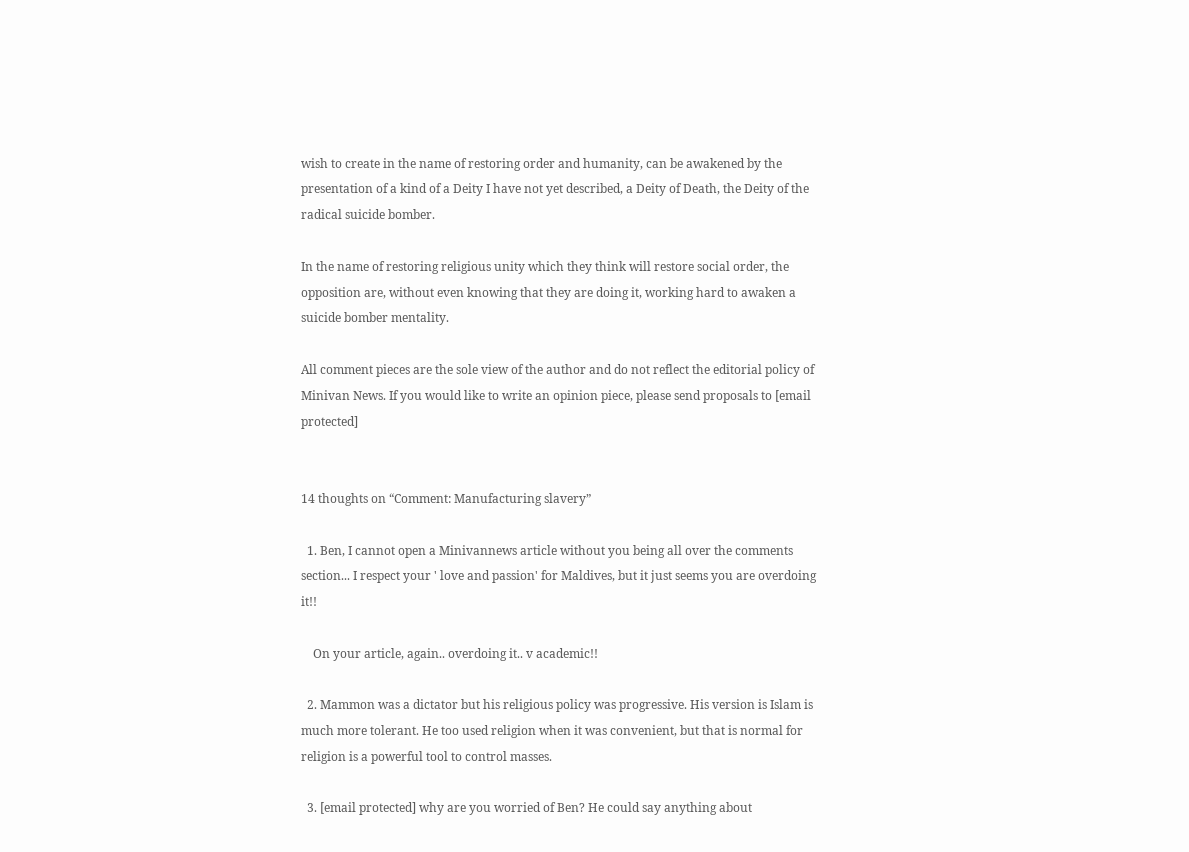wish to create in the name of restoring order and humanity, can be awakened by the presentation of a kind of a Deity I have not yet described, a Deity of Death, the Deity of the radical suicide bomber.

In the name of restoring religious unity which they think will restore social order, the opposition are, without even knowing that they are doing it, working hard to awaken a suicide bomber mentality.

All comment pieces are the sole view of the author and do not reflect the editorial policy of Minivan News. If you would like to write an opinion piece, please send proposals to [email protected]


14 thoughts on “Comment: Manufacturing slavery”

  1. Ben, I cannot open a Minivannews article without you being all over the comments section... I respect your ' love and passion' for Maldives, but it just seems you are overdoing it!!

    On your article, again.. overdoing it.. v academic!!

  2. Mammon was a dictator but his religious policy was progressive. His version is Islam is much more tolerant. He too used religion when it was convenient, but that is normal for religion is a powerful tool to control masses.

  3. [email protected] why are you worried of Ben? He could say anything about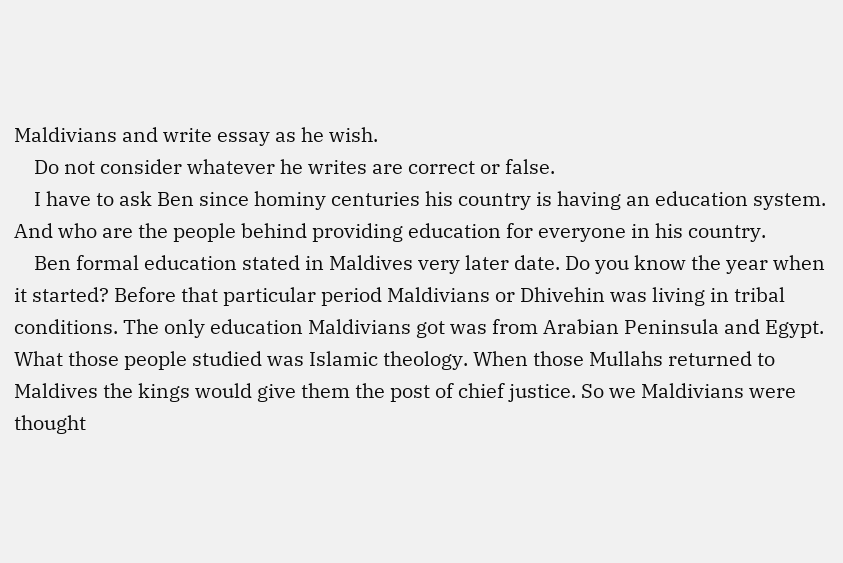Maldivians and write essay as he wish.
    Do not consider whatever he writes are correct or false.
    I have to ask Ben since hominy centuries his country is having an education system. And who are the people behind providing education for everyone in his country.
    Ben formal education stated in Maldives very later date. Do you know the year when it started? Before that particular period Maldivians or Dhivehin was living in tribal conditions. The only education Maldivians got was from Arabian Peninsula and Egypt. What those people studied was Islamic theology. When those Mullahs returned to Maldives the kings would give them the post of chief justice. So we Maldivians were thought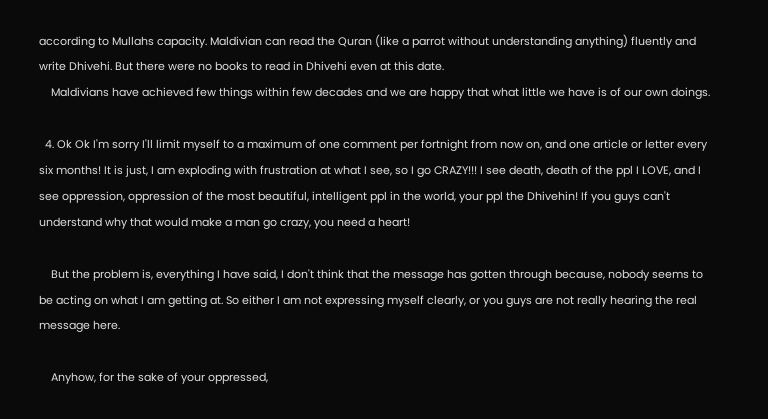according to Mullahs capacity. Maldivian can read the Quran (like a parrot without understanding anything) fluently and write Dhivehi. But there were no books to read in Dhivehi even at this date.
    Maldivians have achieved few things within few decades and we are happy that what little we have is of our own doings.

  4. Ok Ok I'm sorry I'll limit myself to a maximum of one comment per fortnight from now on, and one article or letter every six months! It is just, I am exploding with frustration at what I see, so I go CRAZY!!! I see death, death of the ppl I LOVE, and I see oppression, oppression of the most beautiful, intelligent ppl in the world, your ppl the Dhivehin! If you guys can't understand why that would make a man go crazy, you need a heart!

    But the problem is, everything I have said, I don't think that the message has gotten through because, nobody seems to be acting on what I am getting at. So either I am not expressing myself clearly, or you guys are not really hearing the real message here.

    Anyhow, for the sake of your oppressed,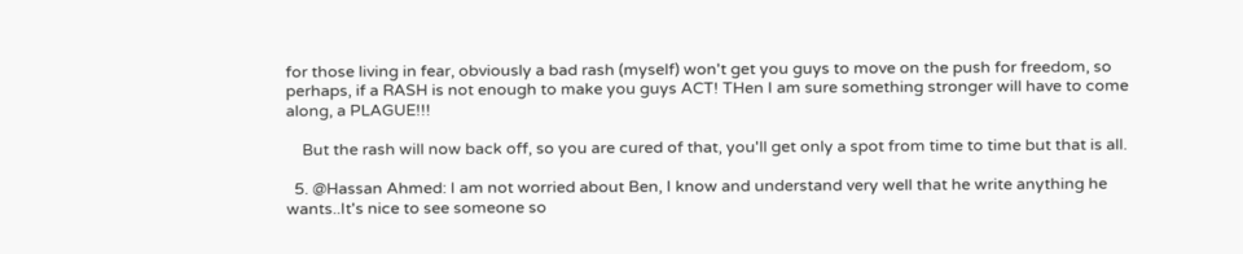for those living in fear, obviously a bad rash (myself) won't get you guys to move on the push for freedom, so perhaps, if a RASH is not enough to make you guys ACT! THen I am sure something stronger will have to come along, a PLAGUE!!!

    But the rash will now back off, so you are cured of that, you'll get only a spot from time to time but that is all.

  5. @Hassan Ahmed: I am not worried about Ben, I know and understand very well that he write anything he wants..It's nice to see someone so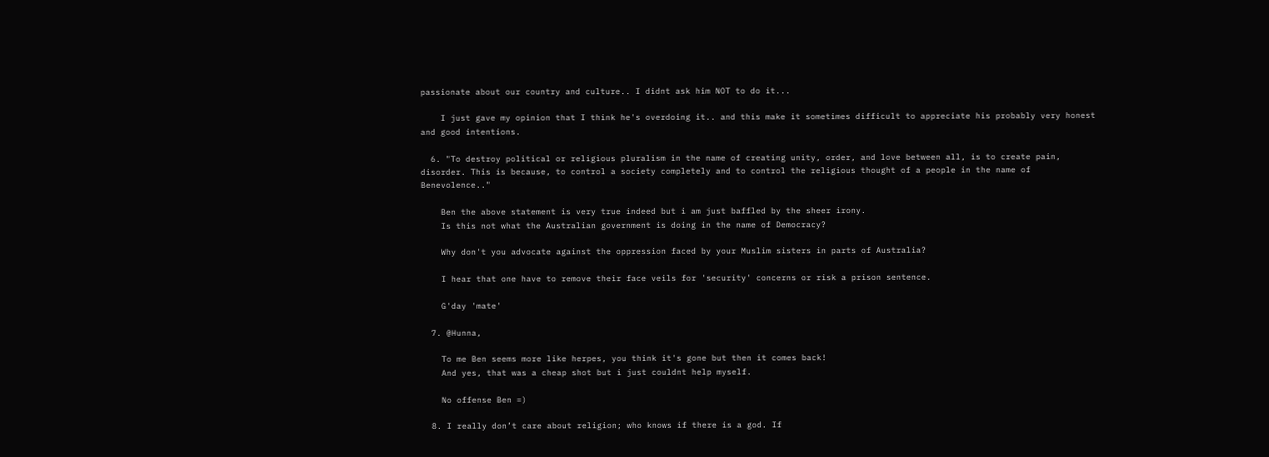passionate about our country and culture.. I didnt ask him NOT to do it...

    I just gave my opinion that I think he's overdoing it.. and this make it sometimes difficult to appreciate his probably very honest and good intentions.

  6. "To destroy political or religious pluralism in the name of creating unity, order, and love between all, is to create pain, disorder. This is because, to control a society completely and to control the religious thought of a people in the name of Benevolence.."

    Ben the above statement is very true indeed but i am just baffled by the sheer irony.
    Is this not what the Australian government is doing in the name of Democracy?

    Why don't you advocate against the oppression faced by your Muslim sisters in parts of Australia?

    I hear that one have to remove their face veils for 'security' concerns or risk a prison sentence.

    G'day 'mate'

  7. @Hunna,

    To me Ben seems more like herpes, you think it's gone but then it comes back!
    And yes, that was a cheap shot but i just couldnt help myself.

    No offense Ben =)

  8. I really don’t care about religion; who knows if there is a god. If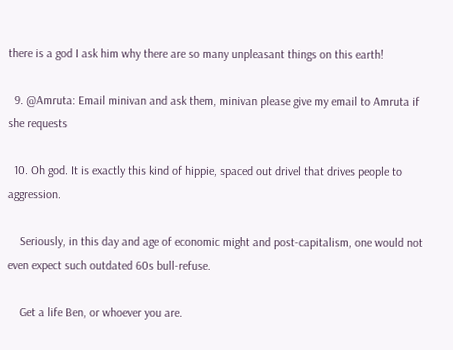there is a god I ask him why there are so many unpleasant things on this earth!

  9. @Amruta: Email minivan and ask them, minivan please give my email to Amruta if she requests

  10. Oh god. It is exactly this kind of hippie, spaced out drivel that drives people to aggression.

    Seriously, in this day and age of economic might and post-capitalism, one would not even expect such outdated 60s bull-refuse.

    Get a life Ben, or whoever you are.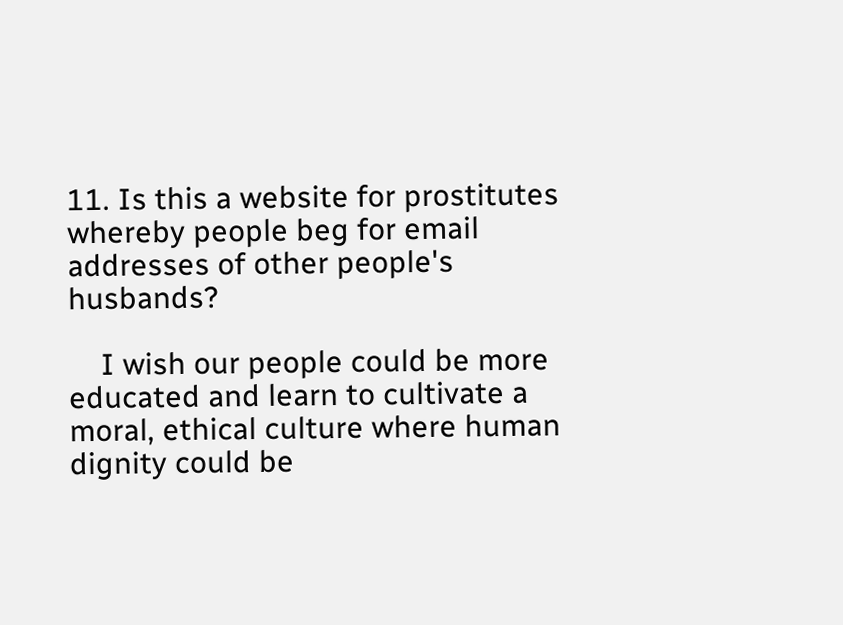11. Is this a website for prostitutes whereby people beg for email addresses of other people's husbands?

    I wish our people could be more educated and learn to cultivate a moral, ethical culture where human dignity could be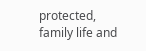protected, family life and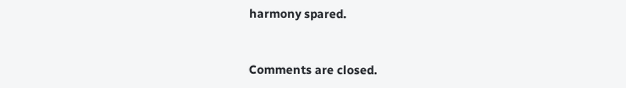harmony spared.


Comments are closed.